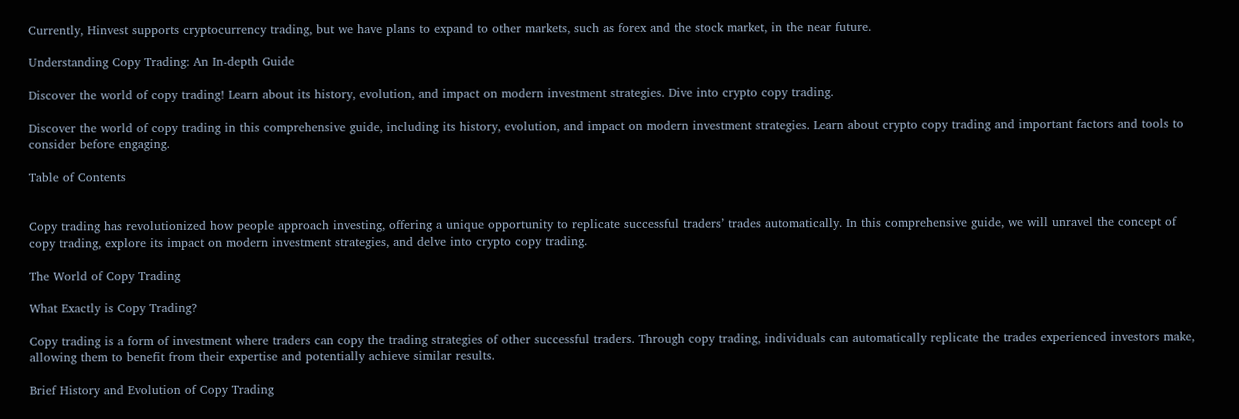Currently, Hinvest supports cryptocurrency trading, but we have plans to expand to other markets, such as forex and the stock market, in the near future.

Understanding Copy Trading: An In-depth Guide

Discover the world of copy trading! Learn about its history, evolution, and impact on modern investment strategies. Dive into crypto copy trading.

Discover the world of copy trading in this comprehensive guide, including its history, evolution, and impact on modern investment strategies. Learn about crypto copy trading and important factors and tools to consider before engaging.

Table of Contents


Copy trading has revolutionized how people approach investing, offering a unique opportunity to replicate successful traders’ trades automatically. In this comprehensive guide, we will unravel the concept of copy trading, explore its impact on modern investment strategies, and delve into crypto copy trading.

The World of Copy Trading

What Exactly is Copy Trading?

Copy trading is a form of investment where traders can copy the trading strategies of other successful traders. Through copy trading, individuals can automatically replicate the trades experienced investors make, allowing them to benefit from their expertise and potentially achieve similar results.

Brief History and Evolution of Copy Trading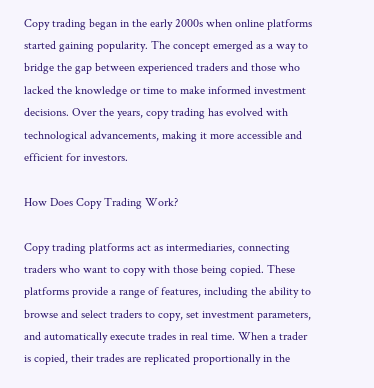Copy trading began in the early 2000s when online platforms started gaining popularity. The concept emerged as a way to bridge the gap between experienced traders and those who lacked the knowledge or time to make informed investment decisions. Over the years, copy trading has evolved with technological advancements, making it more accessible and efficient for investors.

How Does Copy Trading Work?

Copy trading platforms act as intermediaries, connecting traders who want to copy with those being copied. These platforms provide a range of features, including the ability to browse and select traders to copy, set investment parameters, and automatically execute trades in real time. When a trader is copied, their trades are replicated proportionally in the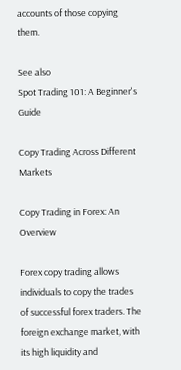accounts of those copying them.

See also
Spot Trading 101: A Beginner's Guide

Copy Trading Across Different Markets

Copy Trading in Forex: An Overview

Forex copy trading allows individuals to copy the trades of successful forex traders. The foreign exchange market, with its high liquidity and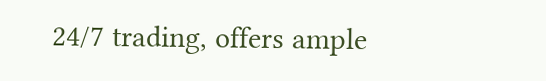24/7 trading, offers ample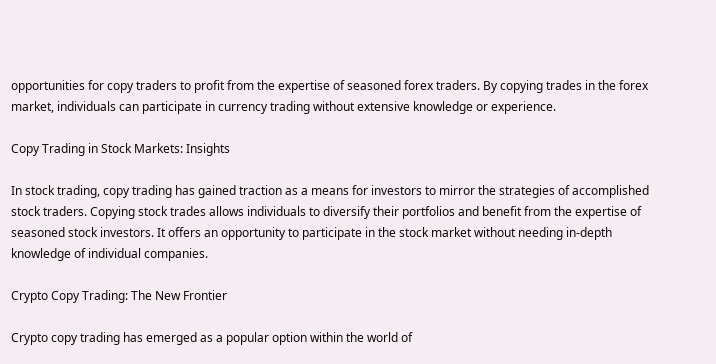opportunities for copy traders to profit from the expertise of seasoned forex traders. By copying trades in the forex market, individuals can participate in currency trading without extensive knowledge or experience.

Copy Trading in Stock Markets: Insights

In stock trading, copy trading has gained traction as a means for investors to mirror the strategies of accomplished stock traders. Copying stock trades allows individuals to diversify their portfolios and benefit from the expertise of seasoned stock investors. It offers an opportunity to participate in the stock market without needing in-depth knowledge of individual companies.

Crypto Copy Trading: The New Frontier

Crypto copy trading has emerged as a popular option within the world of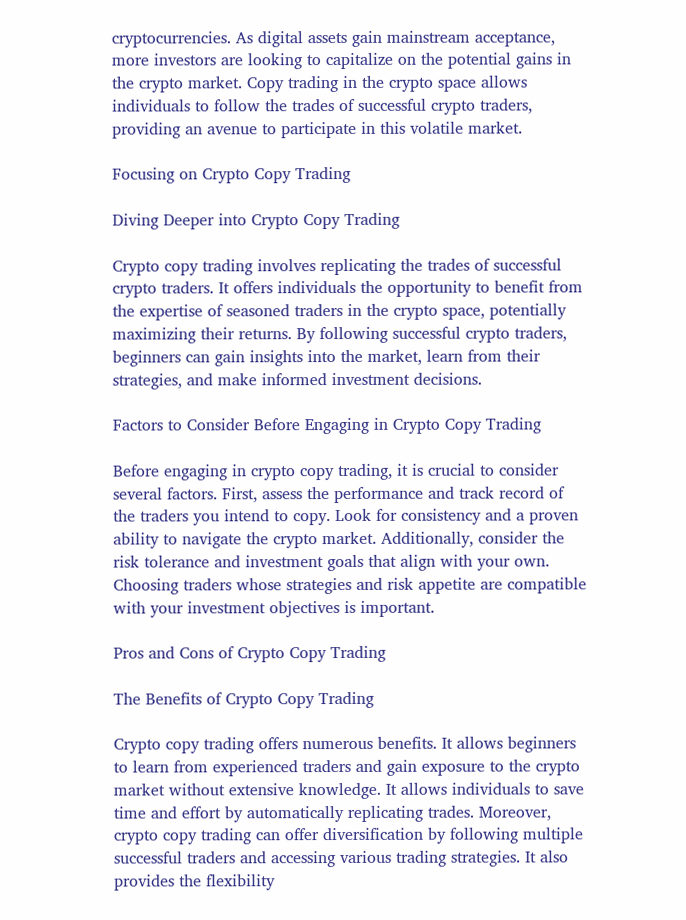cryptocurrencies. As digital assets gain mainstream acceptance, more investors are looking to capitalize on the potential gains in the crypto market. Copy trading in the crypto space allows individuals to follow the trades of successful crypto traders, providing an avenue to participate in this volatile market.

Focusing on Crypto Copy Trading

Diving Deeper into Crypto Copy Trading

Crypto copy trading involves replicating the trades of successful crypto traders. It offers individuals the opportunity to benefit from the expertise of seasoned traders in the crypto space, potentially maximizing their returns. By following successful crypto traders, beginners can gain insights into the market, learn from their strategies, and make informed investment decisions.

Factors to Consider Before Engaging in Crypto Copy Trading

Before engaging in crypto copy trading, it is crucial to consider several factors. First, assess the performance and track record of the traders you intend to copy. Look for consistency and a proven ability to navigate the crypto market. Additionally, consider the risk tolerance and investment goals that align with your own. Choosing traders whose strategies and risk appetite are compatible with your investment objectives is important.

Pros and Cons of Crypto Copy Trading

The Benefits of Crypto Copy Trading

Crypto copy trading offers numerous benefits. It allows beginners to learn from experienced traders and gain exposure to the crypto market without extensive knowledge. It allows individuals to save time and effort by automatically replicating trades. Moreover, crypto copy trading can offer diversification by following multiple successful traders and accessing various trading strategies. It also provides the flexibility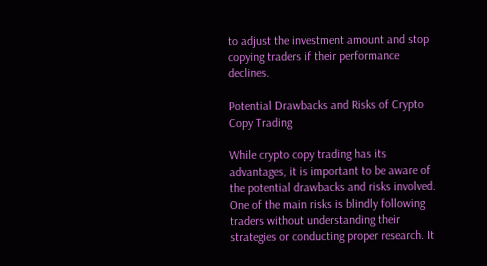to adjust the investment amount and stop copying traders if their performance declines.

Potential Drawbacks and Risks of Crypto Copy Trading

While crypto copy trading has its advantages, it is important to be aware of the potential drawbacks and risks involved. One of the main risks is blindly following traders without understanding their strategies or conducting proper research. It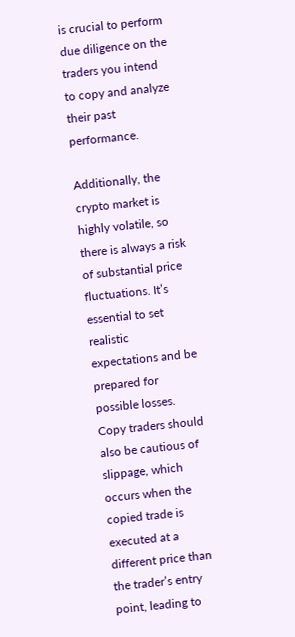is crucial to perform due diligence on the traders you intend to copy and analyze their past performance.

Additionally, the crypto market is highly volatile, so there is always a risk of substantial price fluctuations. It’s essential to set realistic expectations and be prepared for possible losses. Copy traders should also be cautious of slippage, which occurs when the copied trade is executed at a different price than the trader’s entry point, leading to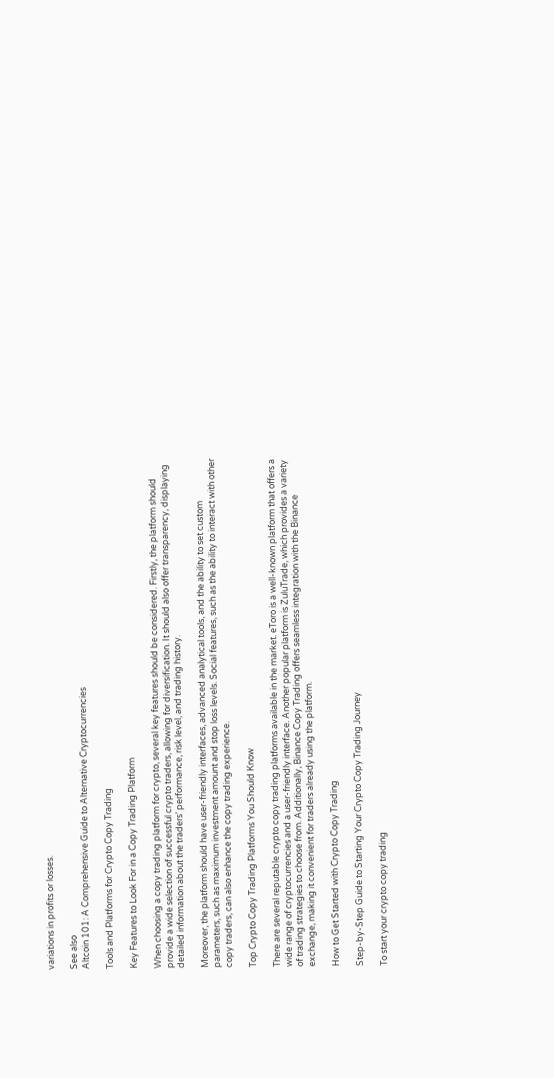variations in profits or losses.

See also
Altcoin 101: A Comprehensive Guide to Alternative Cryptocurrencies

Tools and Platforms for Crypto Copy Trading

Key Features to Look For in a Copy Trading Platform

When choosing a copy trading platform for crypto, several key features should be considered. Firstly, the platform should provide a wide selection of successful crypto traders, allowing for diversification. It should also offer transparency, displaying detailed information about the traders’ performance, risk level, and trading history.

Moreover, the platform should have user-friendly interfaces, advanced analytical tools, and the ability to set custom parameters, such as maximum investment amount and stop loss levels. Social features, such as the ability to interact with other copy traders, can also enhance the copy trading experience.

Top Crypto Copy Trading Platforms You Should Know

There are several reputable crypto copy trading platforms available in the market. eToro is a well-known platform that offers a wide range of cryptocurrencies and a user-friendly interface. Another popular platform is ZuluTrade, which provides a variety of trading strategies to choose from. Additionally, Binance Copy Trading offers seamless integration with the Binance exchange, making it convenient for traders already using the platform.

How to Get Started with Crypto Copy Trading

Step-by-Step Guide to Starting Your Crypto Copy Trading Journey

To start your crypto copy trading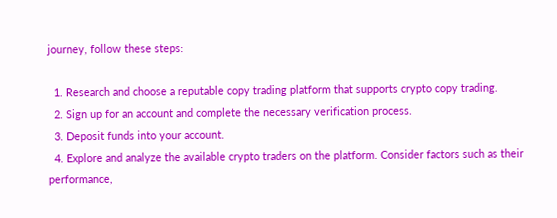journey, follow these steps:

  1. Research and choose a reputable copy trading platform that supports crypto copy trading.
  2. Sign up for an account and complete the necessary verification process.
  3. Deposit funds into your account.
  4. Explore and analyze the available crypto traders on the platform. Consider factors such as their performance,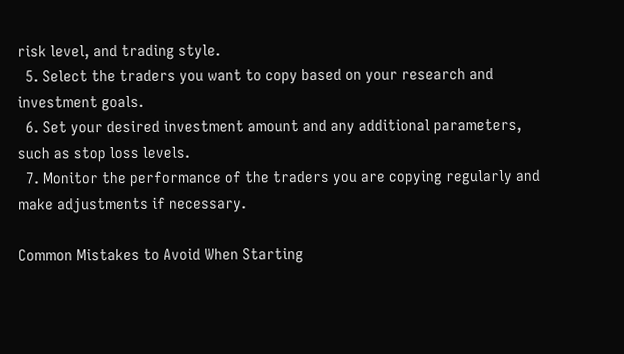risk level, and trading style.
  5. Select the traders you want to copy based on your research and investment goals.
  6. Set your desired investment amount and any additional parameters, such as stop loss levels.
  7. Monitor the performance of the traders you are copying regularly and make adjustments if necessary.

Common Mistakes to Avoid When Starting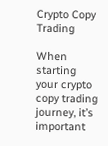Crypto Copy Trading

When starting your crypto copy trading journey, it’s important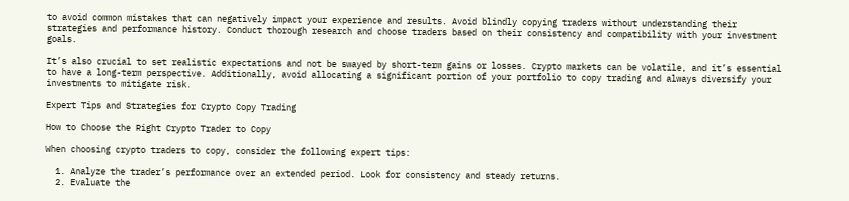to avoid common mistakes that can negatively impact your experience and results. Avoid blindly copying traders without understanding their strategies and performance history. Conduct thorough research and choose traders based on their consistency and compatibility with your investment goals.

It’s also crucial to set realistic expectations and not be swayed by short-term gains or losses. Crypto markets can be volatile, and it’s essential to have a long-term perspective. Additionally, avoid allocating a significant portion of your portfolio to copy trading and always diversify your investments to mitigate risk.

Expert Tips and Strategies for Crypto Copy Trading

How to Choose the Right Crypto Trader to Copy

When choosing crypto traders to copy, consider the following expert tips:

  1. Analyze the trader’s performance over an extended period. Look for consistency and steady returns.
  2. Evaluate the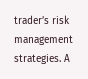trader’s risk management strategies. A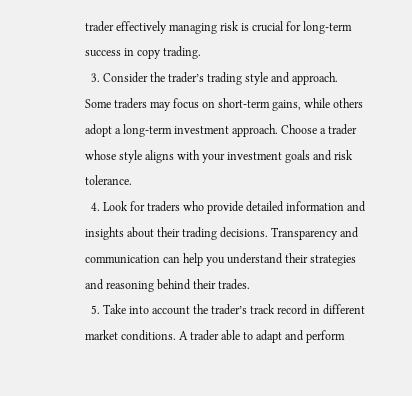trader effectively managing risk is crucial for long-term success in copy trading.
  3. Consider the trader’s trading style and approach. Some traders may focus on short-term gains, while others adopt a long-term investment approach. Choose a trader whose style aligns with your investment goals and risk tolerance.
  4. Look for traders who provide detailed information and insights about their trading decisions. Transparency and communication can help you understand their strategies and reasoning behind their trades.
  5. Take into account the trader’s track record in different market conditions. A trader able to adapt and perform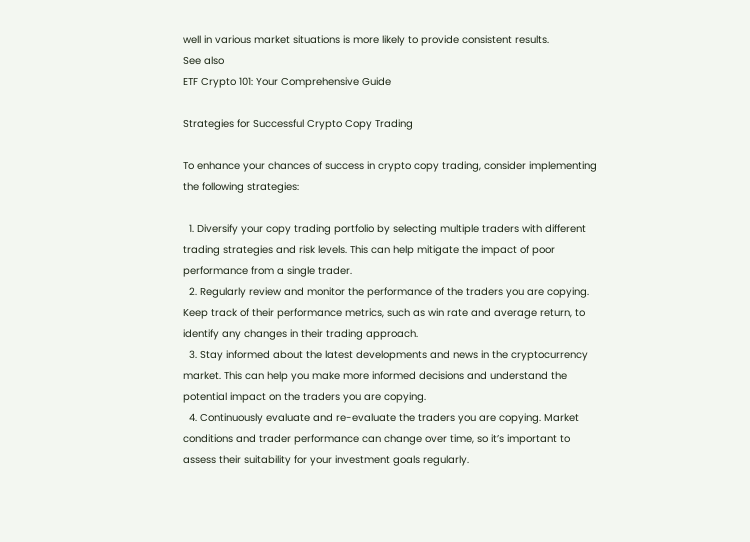well in various market situations is more likely to provide consistent results.
See also
ETF Crypto 101: Your Comprehensive Guide

Strategies for Successful Crypto Copy Trading

To enhance your chances of success in crypto copy trading, consider implementing the following strategies:

  1. Diversify your copy trading portfolio by selecting multiple traders with different trading strategies and risk levels. This can help mitigate the impact of poor performance from a single trader.
  2. Regularly review and monitor the performance of the traders you are copying. Keep track of their performance metrics, such as win rate and average return, to identify any changes in their trading approach.
  3. Stay informed about the latest developments and news in the cryptocurrency market. This can help you make more informed decisions and understand the potential impact on the traders you are copying.
  4. Continuously evaluate and re-evaluate the traders you are copying. Market conditions and trader performance can change over time, so it’s important to assess their suitability for your investment goals regularly.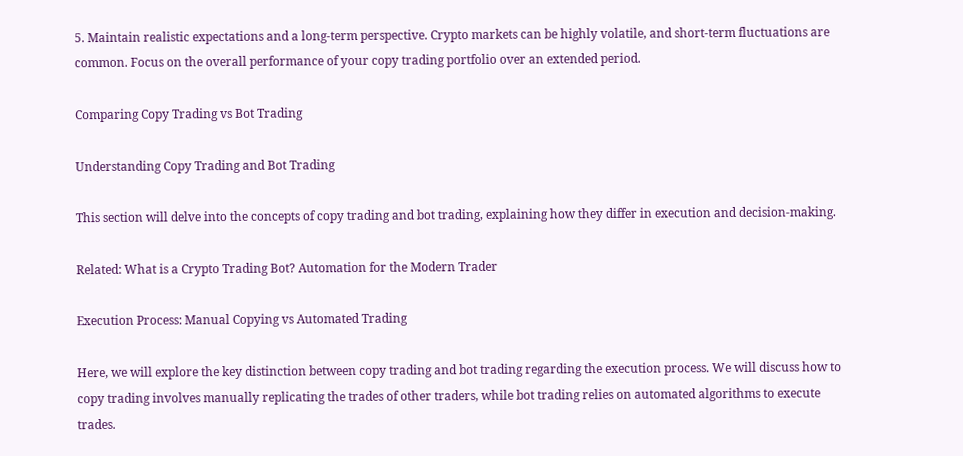5. Maintain realistic expectations and a long-term perspective. Crypto markets can be highly volatile, and short-term fluctuations are common. Focus on the overall performance of your copy trading portfolio over an extended period.

Comparing Copy Trading vs Bot Trading

Understanding Copy Trading and Bot Trading

This section will delve into the concepts of copy trading and bot trading, explaining how they differ in execution and decision-making.

Related: What is a Crypto Trading Bot? Automation for the Modern Trader

Execution Process: Manual Copying vs Automated Trading

Here, we will explore the key distinction between copy trading and bot trading regarding the execution process. We will discuss how to copy trading involves manually replicating the trades of other traders, while bot trading relies on automated algorithms to execute trades.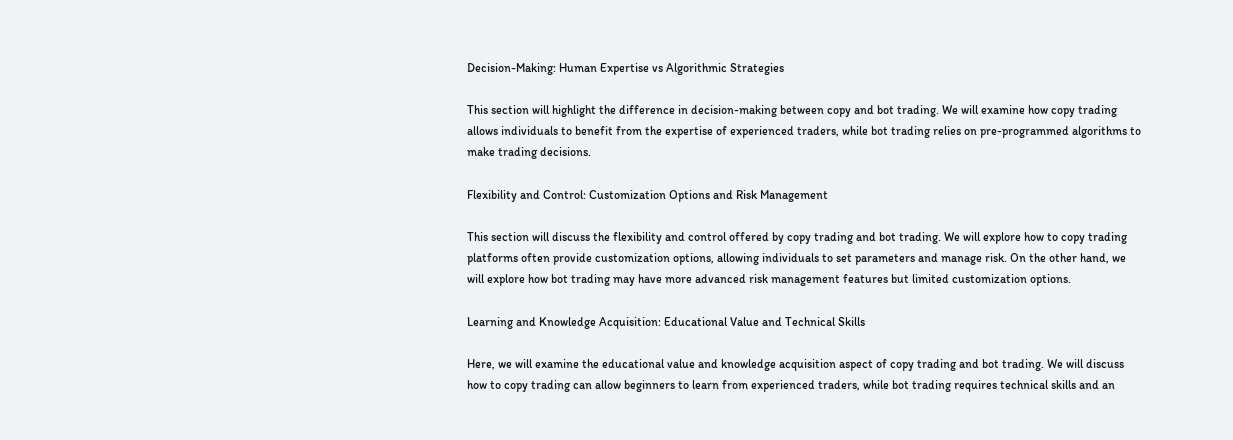Decision-Making: Human Expertise vs Algorithmic Strategies

This section will highlight the difference in decision-making between copy and bot trading. We will examine how copy trading allows individuals to benefit from the expertise of experienced traders, while bot trading relies on pre-programmed algorithms to make trading decisions.

Flexibility and Control: Customization Options and Risk Management

This section will discuss the flexibility and control offered by copy trading and bot trading. We will explore how to copy trading platforms often provide customization options, allowing individuals to set parameters and manage risk. On the other hand, we will explore how bot trading may have more advanced risk management features but limited customization options.

Learning and Knowledge Acquisition: Educational Value and Technical Skills

Here, we will examine the educational value and knowledge acquisition aspect of copy trading and bot trading. We will discuss how to copy trading can allow beginners to learn from experienced traders, while bot trading requires technical skills and an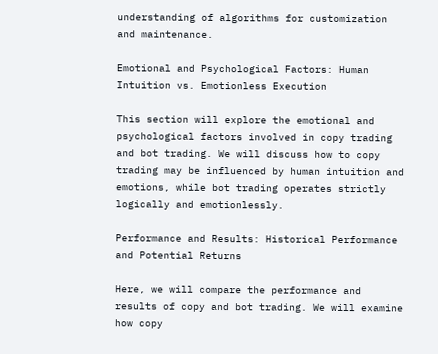understanding of algorithms for customization and maintenance.

Emotional and Psychological Factors: Human Intuition vs. Emotionless Execution

This section will explore the emotional and psychological factors involved in copy trading and bot trading. We will discuss how to copy trading may be influenced by human intuition and emotions, while bot trading operates strictly logically and emotionlessly.

Performance and Results: Historical Performance and Potential Returns

Here, we will compare the performance and results of copy and bot trading. We will examine how copy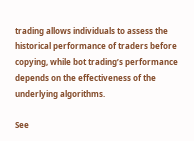trading allows individuals to assess the historical performance of traders before copying, while bot trading’s performance depends on the effectiveness of the underlying algorithms.

See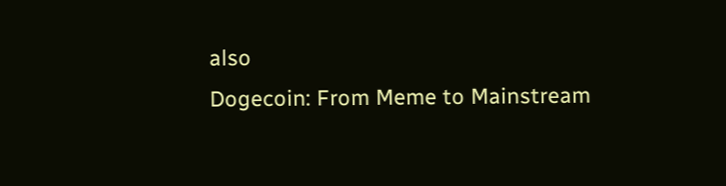also
Dogecoin: From Meme to Mainstream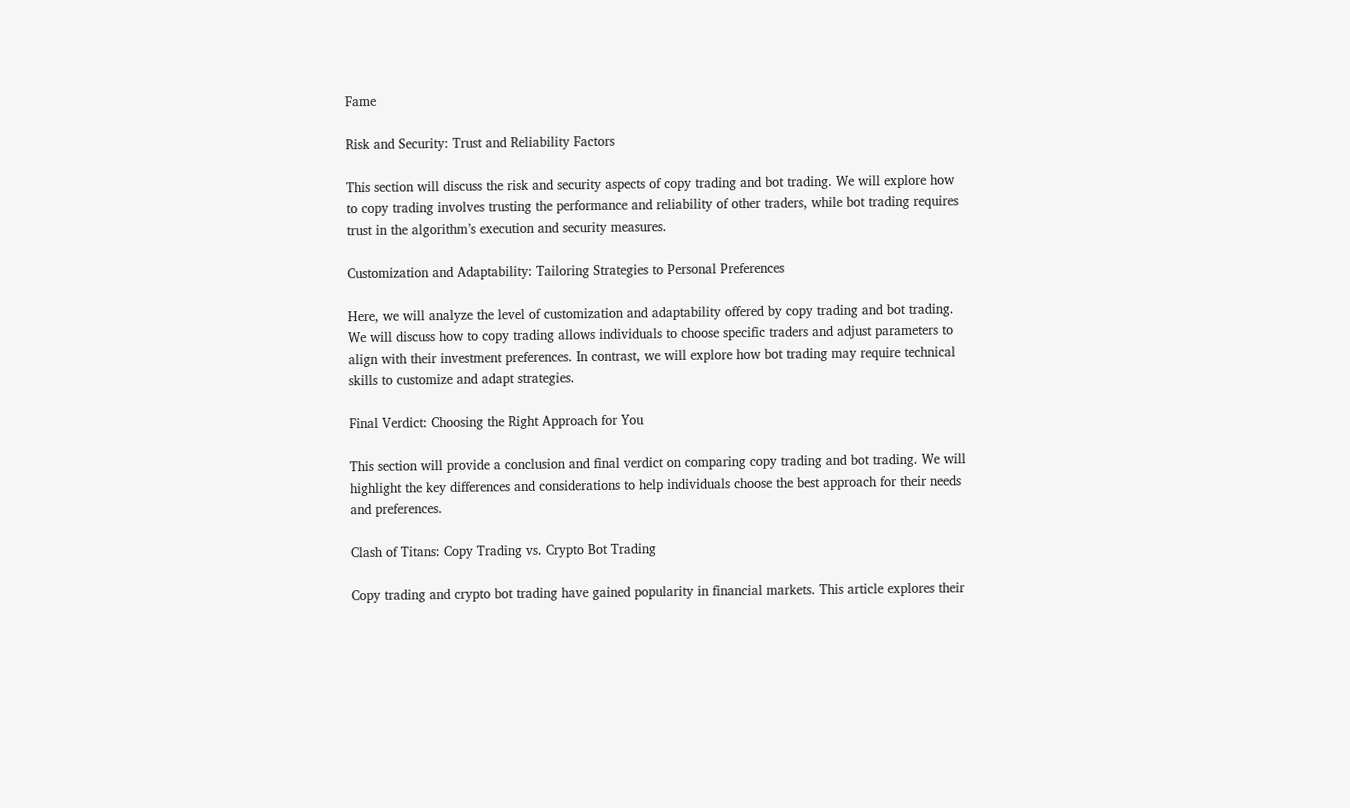Fame

Risk and Security: Trust and Reliability Factors

This section will discuss the risk and security aspects of copy trading and bot trading. We will explore how to copy trading involves trusting the performance and reliability of other traders, while bot trading requires trust in the algorithm’s execution and security measures.

Customization and Adaptability: Tailoring Strategies to Personal Preferences

Here, we will analyze the level of customization and adaptability offered by copy trading and bot trading. We will discuss how to copy trading allows individuals to choose specific traders and adjust parameters to align with their investment preferences. In contrast, we will explore how bot trading may require technical skills to customize and adapt strategies.

Final Verdict: Choosing the Right Approach for You

This section will provide a conclusion and final verdict on comparing copy trading and bot trading. We will highlight the key differences and considerations to help individuals choose the best approach for their needs and preferences.

Clash of Titans: Copy Trading vs. Crypto Bot Trading

Copy trading and crypto bot trading have gained popularity in financial markets. This article explores their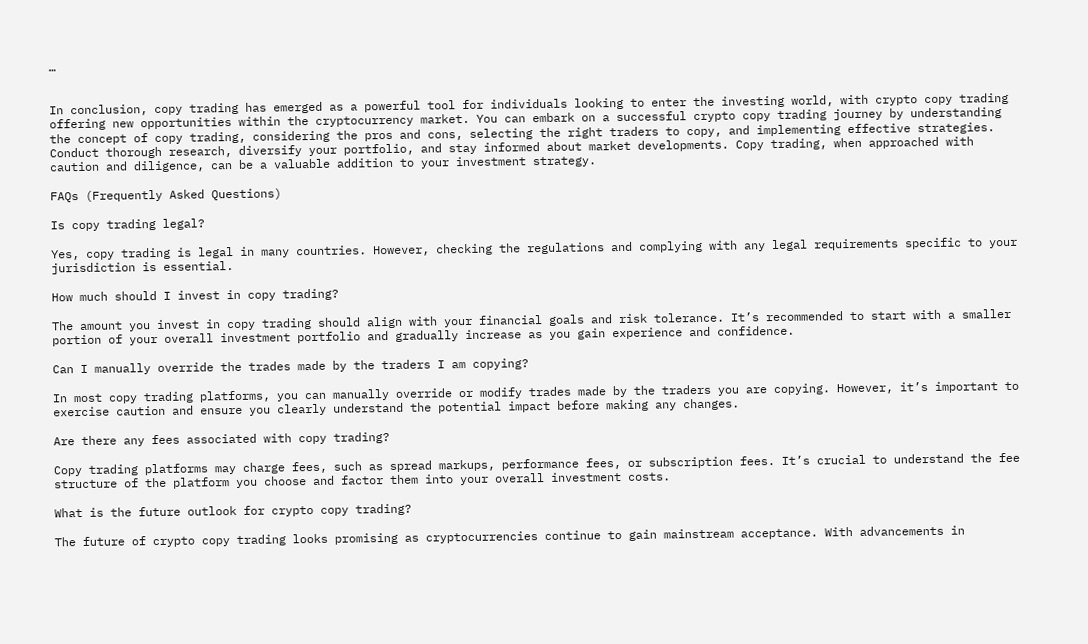…


In conclusion, copy trading has emerged as a powerful tool for individuals looking to enter the investing world, with crypto copy trading offering new opportunities within the cryptocurrency market. You can embark on a successful crypto copy trading journey by understanding the concept of copy trading, considering the pros and cons, selecting the right traders to copy, and implementing effective strategies. Conduct thorough research, diversify your portfolio, and stay informed about market developments. Copy trading, when approached with caution and diligence, can be a valuable addition to your investment strategy.

FAQs (Frequently Asked Questions)

Is copy trading legal?

Yes, copy trading is legal in many countries. However, checking the regulations and complying with any legal requirements specific to your jurisdiction is essential.

How much should I invest in copy trading?

The amount you invest in copy trading should align with your financial goals and risk tolerance. It’s recommended to start with a smaller portion of your overall investment portfolio and gradually increase as you gain experience and confidence.

Can I manually override the trades made by the traders I am copying?

In most copy trading platforms, you can manually override or modify trades made by the traders you are copying. However, it’s important to exercise caution and ensure you clearly understand the potential impact before making any changes.

Are there any fees associated with copy trading?

Copy trading platforms may charge fees, such as spread markups, performance fees, or subscription fees. It’s crucial to understand the fee structure of the platform you choose and factor them into your overall investment costs.

What is the future outlook for crypto copy trading?

The future of crypto copy trading looks promising as cryptocurrencies continue to gain mainstream acceptance. With advancements in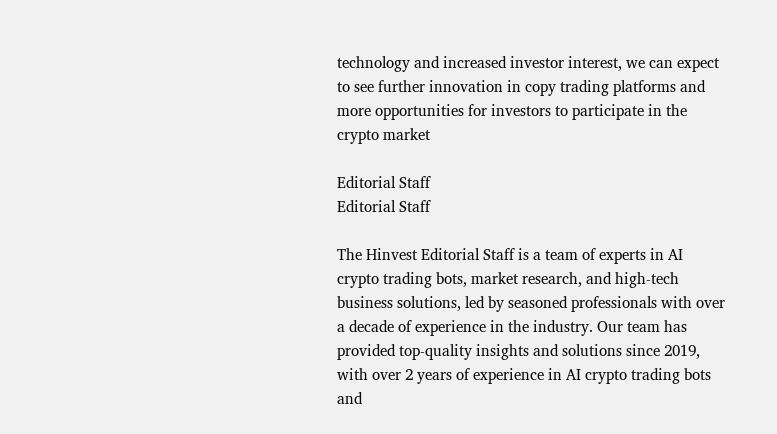technology and increased investor interest, we can expect to see further innovation in copy trading platforms and more opportunities for investors to participate in the crypto market

Editorial Staff
Editorial Staff

The Hinvest Editorial Staff is a team of experts in AI crypto trading bots, market research, and high-tech business solutions, led by seasoned professionals with over a decade of experience in the industry. Our team has provided top-quality insights and solutions since 2019, with over 2 years of experience in AI crypto trading bots and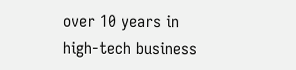over 10 years in high-tech business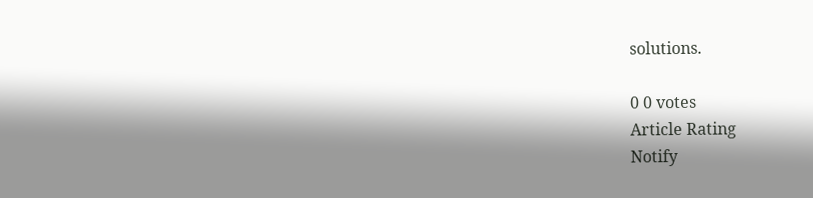solutions.

0 0 votes
Article Rating
Notify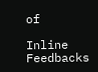of

Inline Feedbacks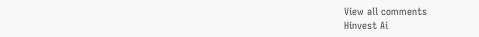View all comments
Hinvest Ai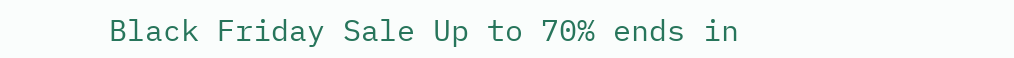Black Friday Sale Up to 70% ends in